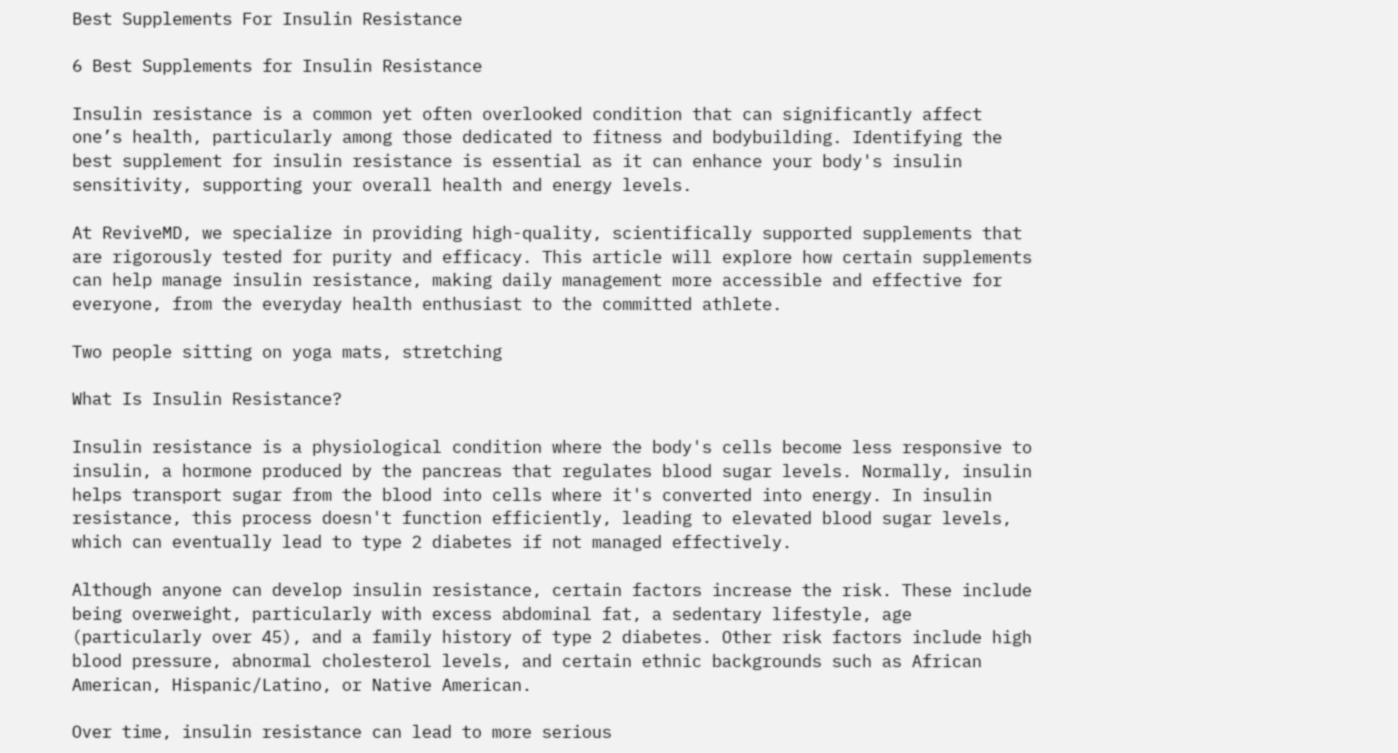Best Supplements For Insulin Resistance

6 Best Supplements for Insulin Resistance

Insulin resistance is a common yet often overlooked condition that can significantly affect one’s health, particularly among those dedicated to fitness and bodybuilding. Identifying the best supplement for insulin resistance is essential as it can enhance your body's insulin sensitivity, supporting your overall health and energy levels.

At ReviveMD, we specialize in providing high-quality, scientifically supported supplements that are rigorously tested for purity and efficacy. This article will explore how certain supplements can help manage insulin resistance, making daily management more accessible and effective for everyone, from the everyday health enthusiast to the committed athlete.

Two people sitting on yoga mats, stretching

What Is Insulin Resistance?

Insulin resistance is a physiological condition where the body's cells become less responsive to insulin, a hormone produced by the pancreas that regulates blood sugar levels. Normally, insulin helps transport sugar from the blood into cells where it's converted into energy. In insulin resistance, this process doesn't function efficiently, leading to elevated blood sugar levels, which can eventually lead to type 2 diabetes if not managed effectively.

Although anyone can develop insulin resistance, certain factors increase the risk. These include being overweight, particularly with excess abdominal fat, a sedentary lifestyle, age (particularly over 45), and a family history of type 2 diabetes. Other risk factors include high blood pressure, abnormal cholesterol levels, and certain ethnic backgrounds such as African American, Hispanic/Latino, or Native American.

Over time, insulin resistance can lead to more serious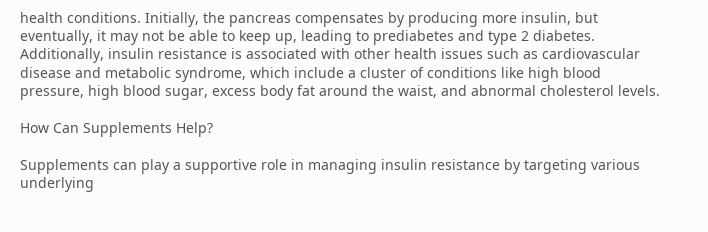health conditions. Initially, the pancreas compensates by producing more insulin, but eventually, it may not be able to keep up, leading to prediabetes and type 2 diabetes. Additionally, insulin resistance is associated with other health issues such as cardiovascular disease and metabolic syndrome, which include a cluster of conditions like high blood pressure, high blood sugar, excess body fat around the waist, and abnormal cholesterol levels.

How Can Supplements Help?

Supplements can play a supportive role in managing insulin resistance by targeting various underlying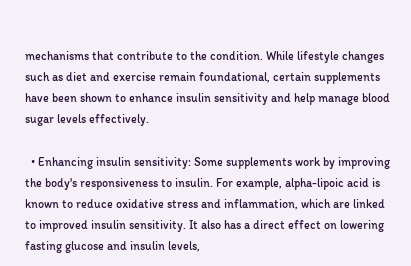mechanisms that contribute to the condition. While lifestyle changes such as diet and exercise remain foundational, certain supplements have been shown to enhance insulin sensitivity and help manage blood sugar levels effectively.

  • Enhancing insulin sensitivity: Some supplements work by improving the body's responsiveness to insulin. For example, alpha-lipoic acid is known to reduce oxidative stress and inflammation, which are linked to improved insulin sensitivity. It also has a direct effect on lowering fasting glucose and insulin levels,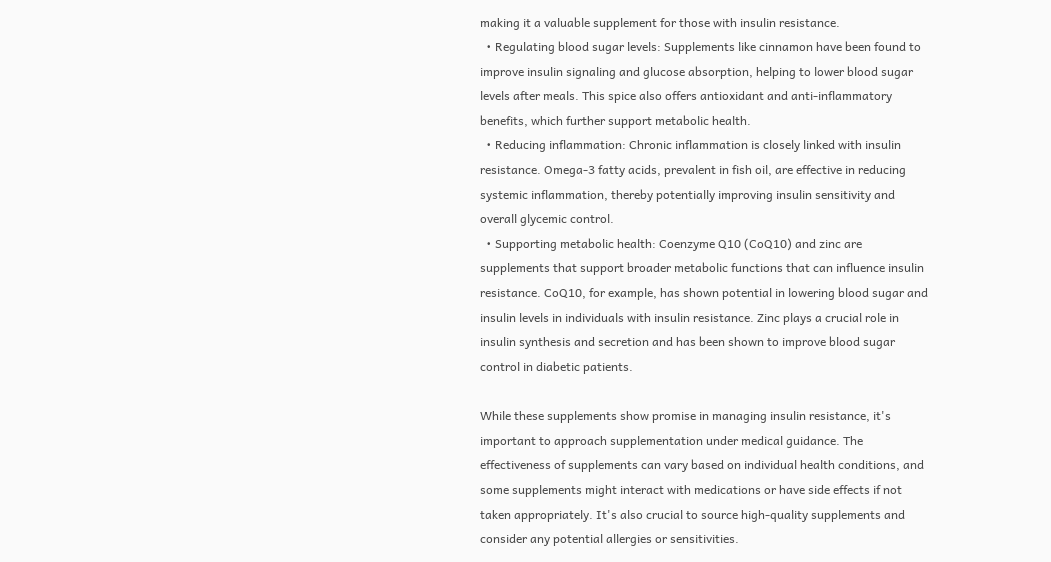making it a valuable supplement for those with insulin resistance.
  • Regulating blood sugar levels: Supplements like cinnamon have been found to improve insulin signaling and glucose absorption, helping to lower blood sugar levels after meals. This spice also offers antioxidant and anti-inflammatory benefits, which further support metabolic health.
  • Reducing inflammation: Chronic inflammation is closely linked with insulin resistance. Omega-3 fatty acids, prevalent in fish oil, are effective in reducing systemic inflammation, thereby potentially improving insulin sensitivity and overall glycemic control.
  • Supporting metabolic health: Coenzyme Q10 (CoQ10) and zinc are supplements that support broader metabolic functions that can influence insulin resistance. CoQ10, for example, has shown potential in lowering blood sugar and insulin levels in individuals with insulin resistance. Zinc plays a crucial role in insulin synthesis and secretion and has been shown to improve blood sugar control in diabetic patients.

While these supplements show promise in managing insulin resistance, it's important to approach supplementation under medical guidance. The effectiveness of supplements can vary based on individual health conditions, and some supplements might interact with medications or have side effects if not taken appropriately. It's also crucial to source high-quality supplements and consider any potential allergies or sensitivities.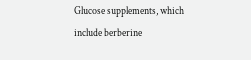Glucose supplements, which include berberine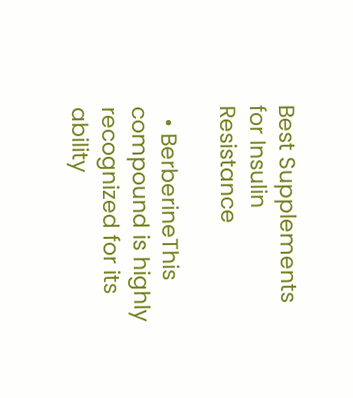Best Supplements for Insulin Resistance

  • BerberineThis compound is highly recognized for its ability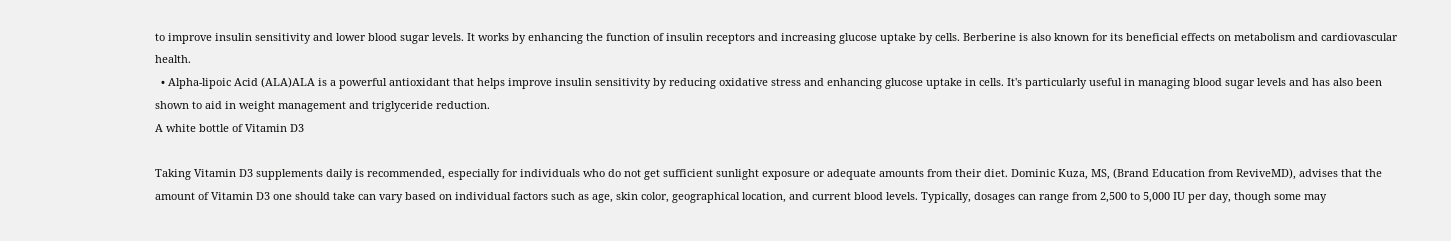to improve insulin sensitivity and lower blood sugar levels. It works by enhancing the function of insulin receptors and increasing glucose uptake by cells. Berberine is also known for its beneficial effects on metabolism and cardiovascular health.
  • Alpha-lipoic Acid (ALA)ALA is a powerful antioxidant that helps improve insulin sensitivity by reducing oxidative stress and enhancing glucose uptake in cells. It's particularly useful in managing blood sugar levels and has also been shown to aid in weight management and triglyceride reduction.
A white bottle of Vitamin D3

Taking Vitamin D3 supplements daily is recommended, especially for individuals who do not get sufficient sunlight exposure or adequate amounts from their diet. Dominic Kuza, MS, (Brand Education from ReviveMD), advises that the amount of Vitamin D3 one should take can vary based on individual factors such as age, skin color, geographical location, and current blood levels. Typically, dosages can range from 2,500 to 5,000 IU per day, though some may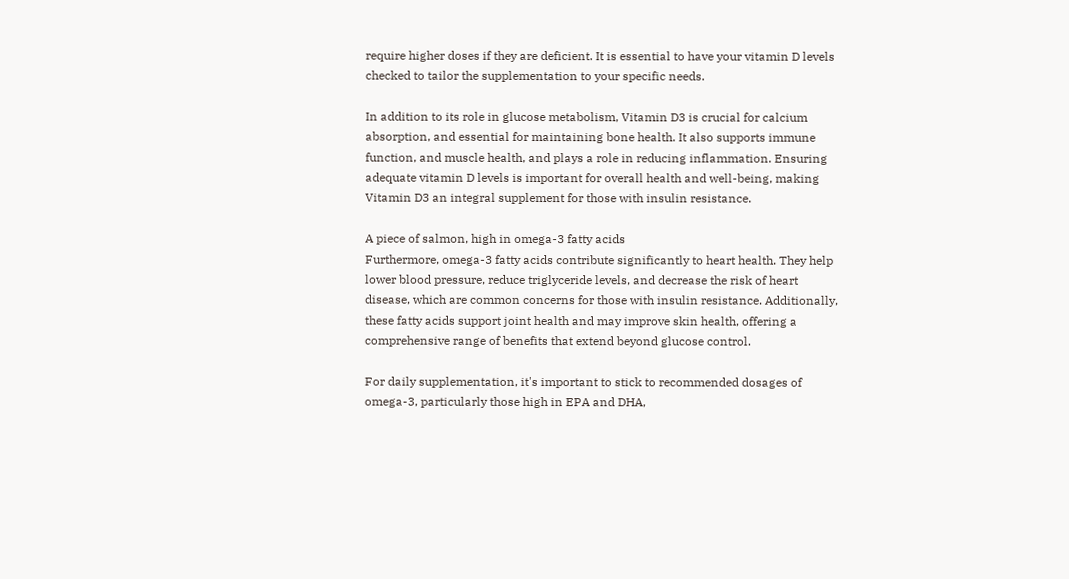require higher doses if they are deficient. It is essential to have your vitamin D levels checked to tailor the supplementation to your specific needs.

In addition to its role in glucose metabolism, Vitamin D3 is crucial for calcium absorption, and essential for maintaining bone health. It also supports immune function, and muscle health, and plays a role in reducing inflammation. Ensuring adequate vitamin D levels is important for overall health and well-being, making Vitamin D3 an integral supplement for those with insulin resistance.

A piece of salmon, high in omega-3 fatty acids
Furthermore, omega-3 fatty acids contribute significantly to heart health. They help lower blood pressure, reduce triglyceride levels, and decrease the risk of heart disease, which are common concerns for those with insulin resistance. Additionally, these fatty acids support joint health and may improve skin health, offering a comprehensive range of benefits that extend beyond glucose control.

For daily supplementation, it's important to stick to recommended dosages of omega-3, particularly those high in EPA and DHA,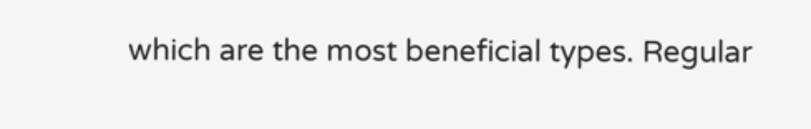which are the most beneficial types. Regular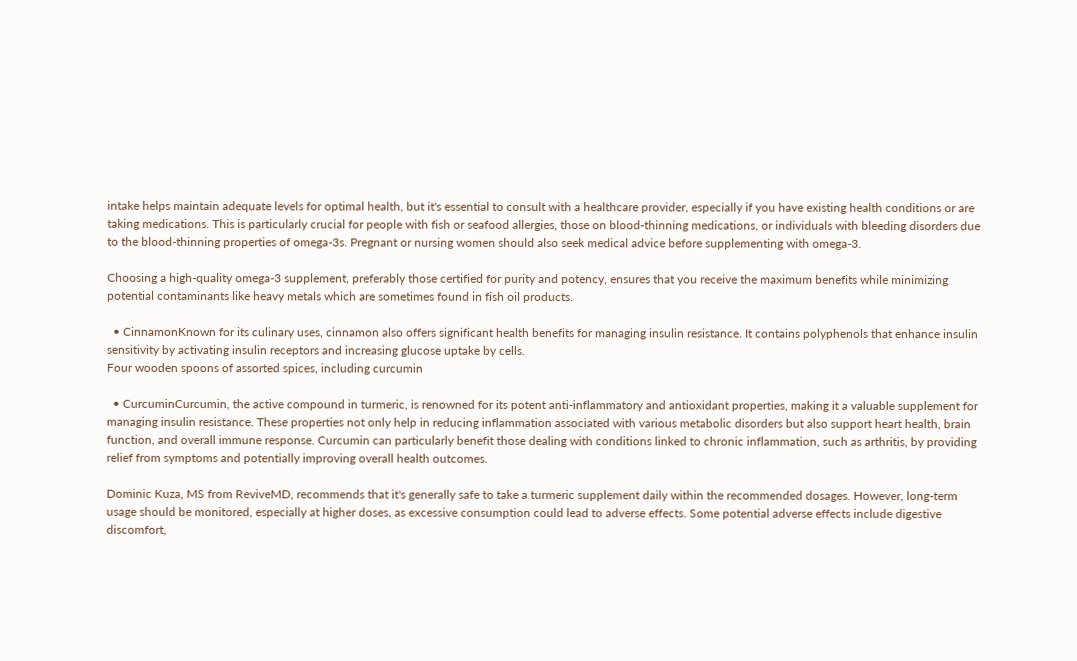intake helps maintain adequate levels for optimal health, but it's essential to consult with a healthcare provider, especially if you have existing health conditions or are taking medications. This is particularly crucial for people with fish or seafood allergies, those on blood-thinning medications, or individuals with bleeding disorders due to the blood-thinning properties of omega-3s. Pregnant or nursing women should also seek medical advice before supplementing with omega-3.

Choosing a high-quality omega-3 supplement, preferably those certified for purity and potency, ensures that you receive the maximum benefits while minimizing potential contaminants like heavy metals which are sometimes found in fish oil products.

  • CinnamonKnown for its culinary uses, cinnamon also offers significant health benefits for managing insulin resistance. It contains polyphenols that enhance insulin sensitivity by activating insulin receptors and increasing glucose uptake by cells.
Four wooden spoons of assorted spices, including curcumin

  • CurcuminCurcumin, the active compound in turmeric, is renowned for its potent anti-inflammatory and antioxidant properties, making it a valuable supplement for managing insulin resistance. These properties not only help in reducing inflammation associated with various metabolic disorders but also support heart health, brain function, and overall immune response. Curcumin can particularly benefit those dealing with conditions linked to chronic inflammation, such as arthritis, by providing relief from symptoms and potentially improving overall health outcomes.

Dominic Kuza, MS from ReviveMD, recommends that it's generally safe to take a turmeric supplement daily within the recommended dosages. However, long-term usage should be monitored, especially at higher doses, as excessive consumption could lead to adverse effects. Some potential adverse effects include digestive discomfort,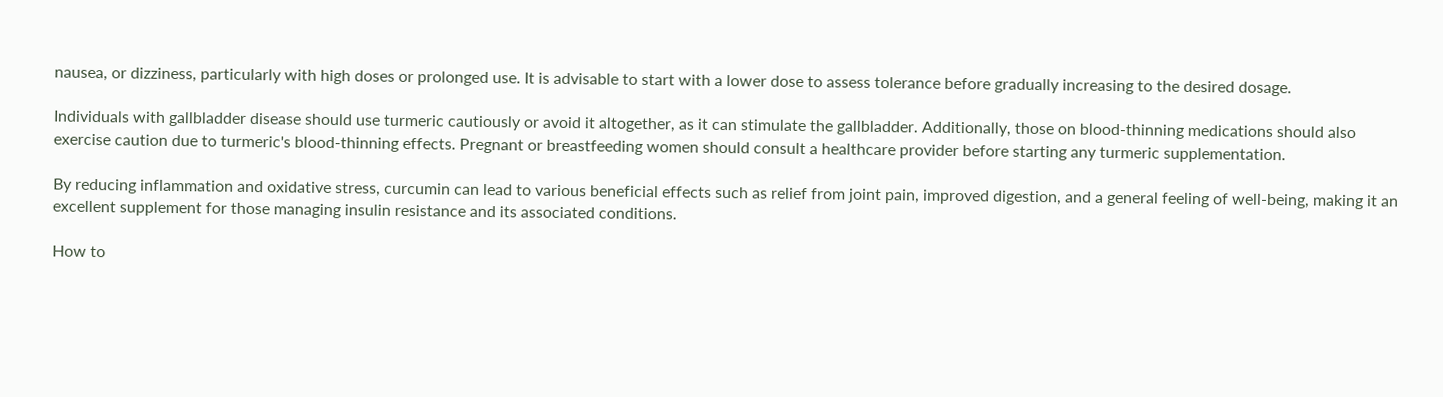nausea, or dizziness, particularly with high doses or prolonged use. It is advisable to start with a lower dose to assess tolerance before gradually increasing to the desired dosage.

Individuals with gallbladder disease should use turmeric cautiously or avoid it altogether, as it can stimulate the gallbladder. Additionally, those on blood-thinning medications should also exercise caution due to turmeric's blood-thinning effects. Pregnant or breastfeeding women should consult a healthcare provider before starting any turmeric supplementation.

By reducing inflammation and oxidative stress, curcumin can lead to various beneficial effects such as relief from joint pain, improved digestion, and a general feeling of well-being, making it an excellent supplement for those managing insulin resistance and its associated conditions.

How to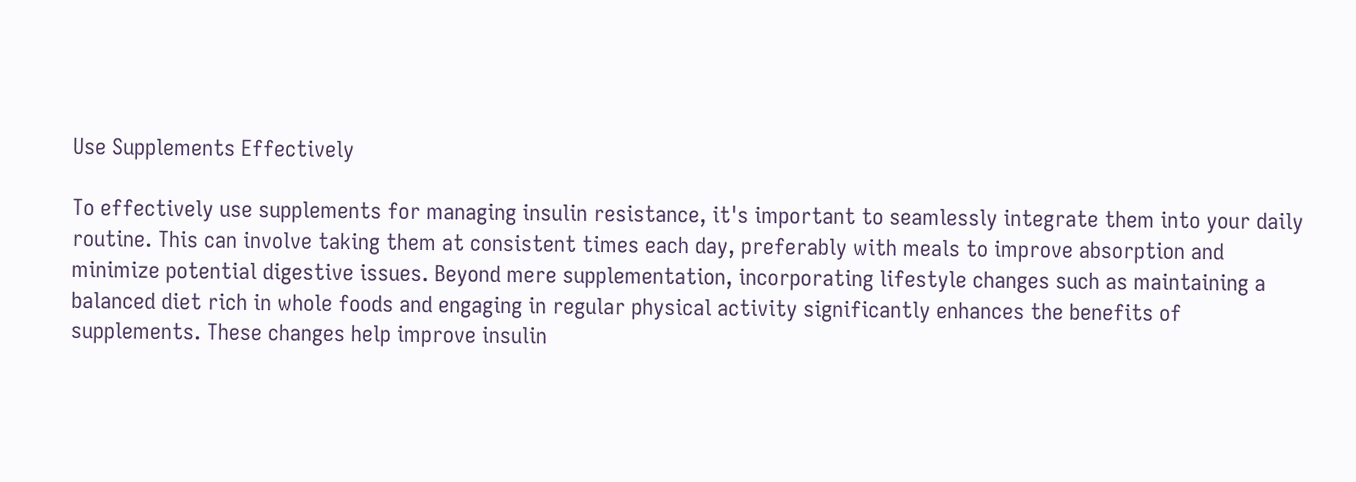Use Supplements Effectively

To effectively use supplements for managing insulin resistance, it's important to seamlessly integrate them into your daily routine. This can involve taking them at consistent times each day, preferably with meals to improve absorption and minimize potential digestive issues. Beyond mere supplementation, incorporating lifestyle changes such as maintaining a balanced diet rich in whole foods and engaging in regular physical activity significantly enhances the benefits of supplements. These changes help improve insulin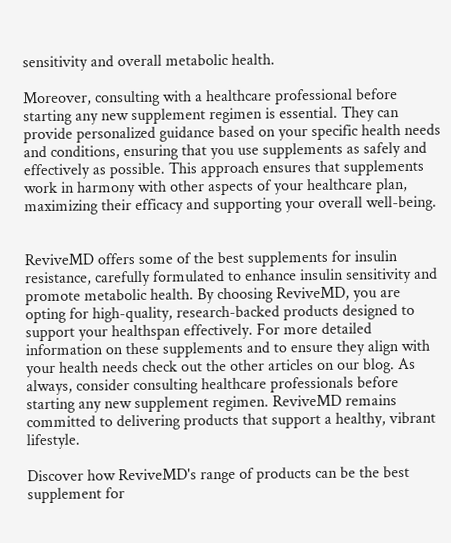sensitivity and overall metabolic health.

Moreover, consulting with a healthcare professional before starting any new supplement regimen is essential. They can provide personalized guidance based on your specific health needs and conditions, ensuring that you use supplements as safely and effectively as possible. This approach ensures that supplements work in harmony with other aspects of your healthcare plan, maximizing their efficacy and supporting your overall well-being.


ReviveMD offers some of the best supplements for insulin resistance, carefully formulated to enhance insulin sensitivity and promote metabolic health. By choosing ReviveMD, you are opting for high-quality, research-backed products designed to support your healthspan effectively. For more detailed information on these supplements and to ensure they align with your health needs check out the other articles on our blog. As always, consider consulting healthcare professionals before starting any new supplement regimen. ReviveMD remains committed to delivering products that support a healthy, vibrant lifestyle.

Discover how ReviveMD's range of products can be the best supplement for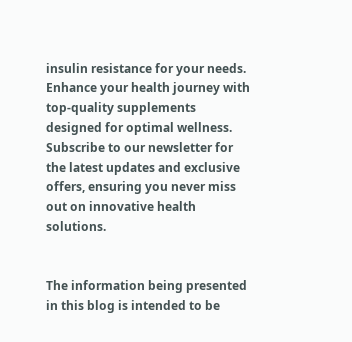insulin resistance for your needs. Enhance your health journey with top-quality supplements designed for optimal wellness. Subscribe to our newsletter for the latest updates and exclusive offers, ensuring you never miss out on innovative health solutions.


The information being presented in this blog is intended to be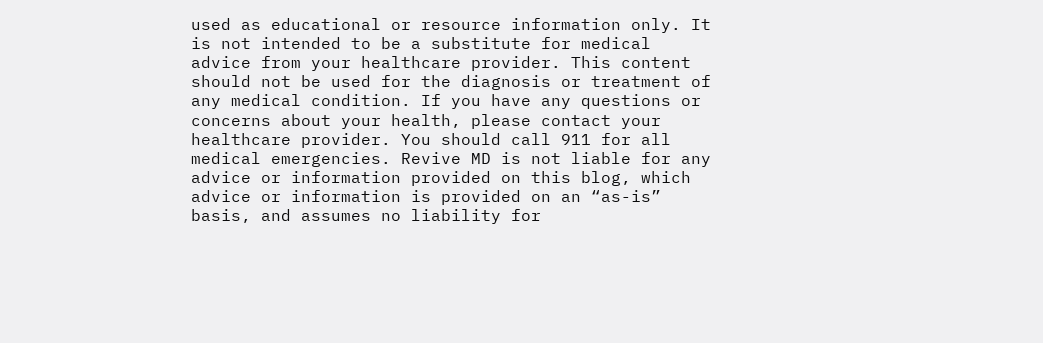used as educational or resource information only. It is not intended to be a substitute for medical advice from your healthcare provider. This content should not be used for the diagnosis or treatment of any medical condition. If you have any questions or concerns about your health, please contact your healthcare provider. You should call 911 for all medical emergencies. Revive MD is not liable for any advice or information provided on this blog, which advice or information is provided on an “as-is” basis, and assumes no liability for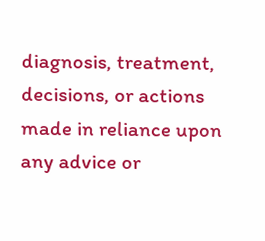diagnosis, treatment, decisions, or actions made in reliance upon any advice or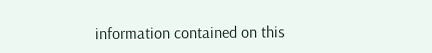information contained on this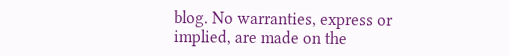blog. No warranties, express or implied, are made on the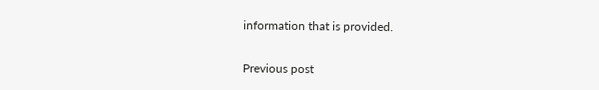information that is provided.


Previous post